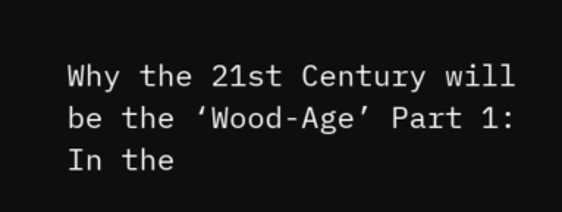Why the 21st Century will be the ‘Wood-Age’ Part 1: In the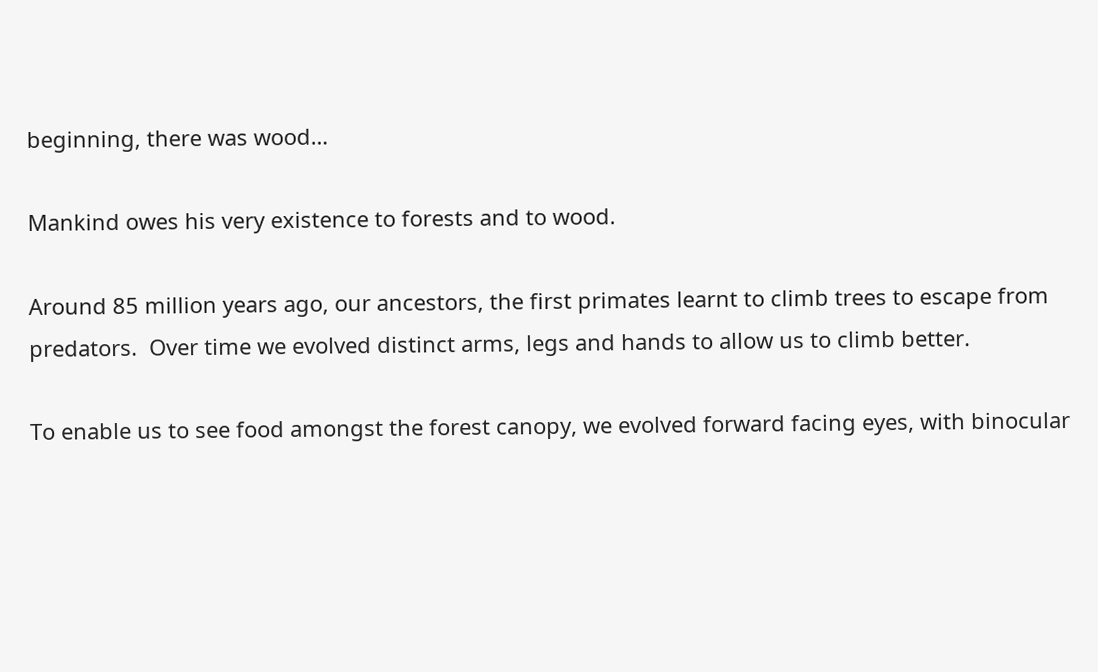beginning, there was wood…

Mankind owes his very existence to forests and to wood.

Around 85 million years ago, our ancestors, the first primates learnt to climb trees to escape from predators.  Over time we evolved distinct arms, legs and hands to allow us to climb better.

To enable us to see food amongst the forest canopy, we evolved forward facing eyes, with binocular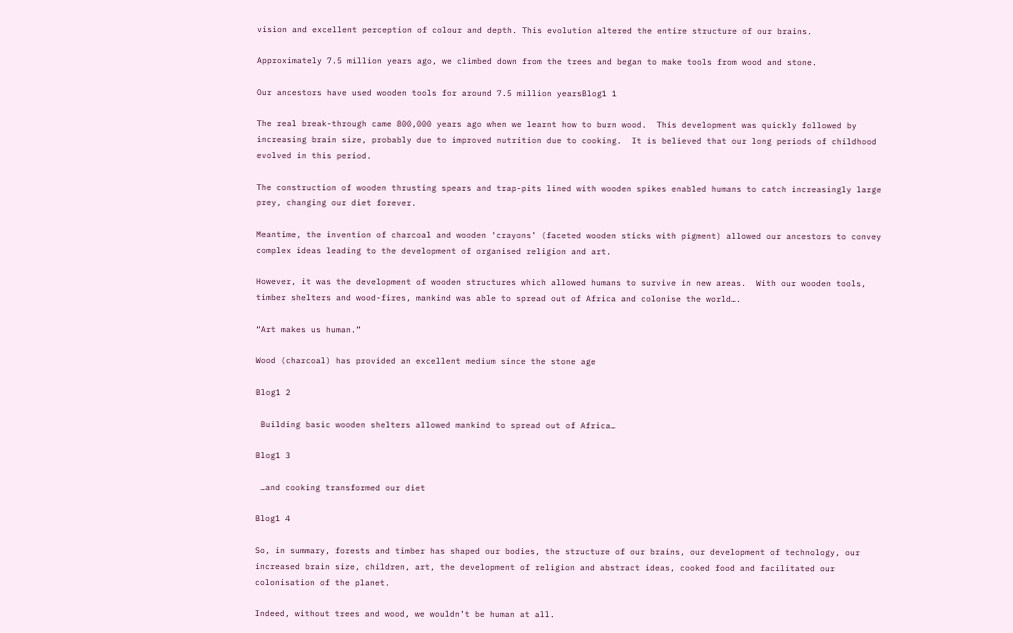vision and excellent perception of colour and depth. This evolution altered the entire structure of our brains.

Approximately 7.5 million years ago, we climbed down from the trees and began to make tools from wood and stone.

Our ancestors have used wooden tools for around 7.5 million yearsBlog1 1

The real break-through came 800,000 years ago when we learnt how to burn wood.  This development was quickly followed by increasing brain size, probably due to improved nutrition due to cooking.  It is believed that our long periods of childhood evolved in this period.

The construction of wooden thrusting spears and trap-pits lined with wooden spikes enabled humans to catch increasingly large prey, changing our diet forever.

Meantime, the invention of charcoal and wooden ‘crayons’ (faceted wooden sticks with pigment) allowed our ancestors to convey complex ideas leading to the development of organised religion and art.

However, it was the development of wooden structures which allowed humans to survive in new areas.  With our wooden tools, timber shelters and wood-fires, mankind was able to spread out of Africa and colonise the world….

“Art makes us human.”

Wood (charcoal) has provided an excellent medium since the stone age

Blog1 2

 Building basic wooden shelters allowed mankind to spread out of Africa…

Blog1 3

 …and cooking transformed our diet

Blog1 4

So, in summary, forests and timber has shaped our bodies, the structure of our brains, our development of technology, our increased brain size, children, art, the development of religion and abstract ideas, cooked food and facilitated our colonisation of the planet.

Indeed, without trees and wood, we wouldn’t be human at all.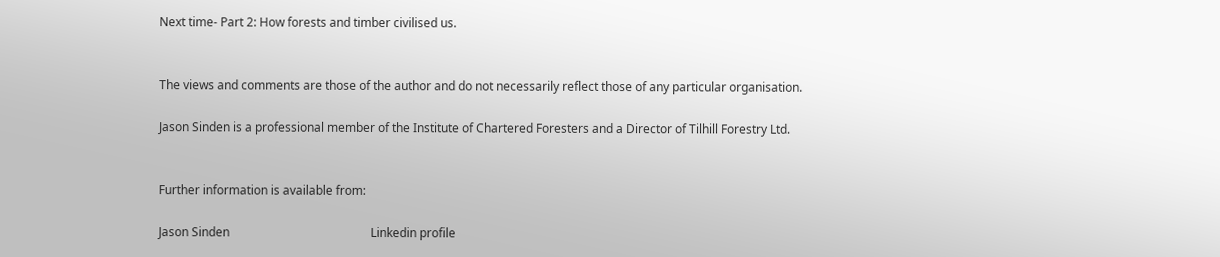Next time- Part 2: How forests and timber civilised us.


The views and comments are those of the author and do not necessarily reflect those of any particular organisation.

Jason Sinden is a professional member of the Institute of Chartered Foresters and a Director of Tilhill Forestry Ltd.


Further information is available from:

Jason Sinden                                               Linkedin profile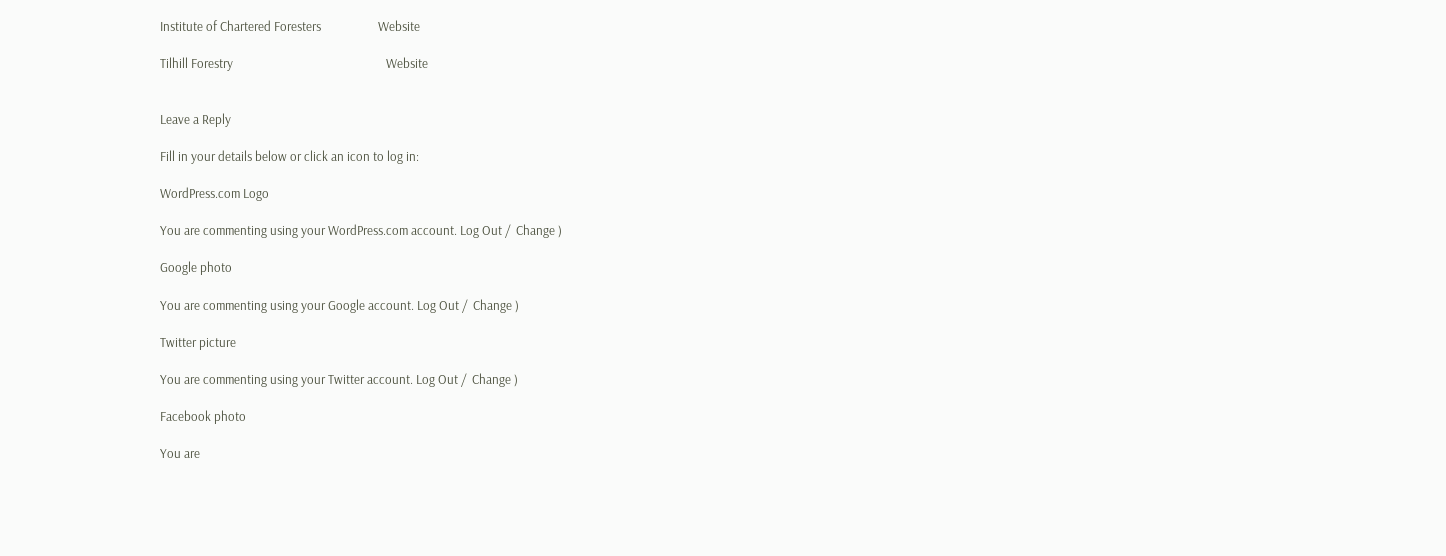Institute of Chartered Foresters                   Website

Tilhill Forestry                                                   Website


Leave a Reply

Fill in your details below or click an icon to log in:

WordPress.com Logo

You are commenting using your WordPress.com account. Log Out /  Change )

Google photo

You are commenting using your Google account. Log Out /  Change )

Twitter picture

You are commenting using your Twitter account. Log Out /  Change )

Facebook photo

You are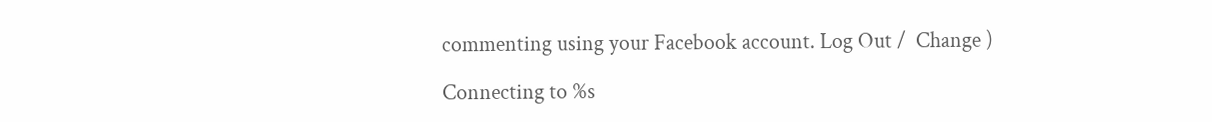commenting using your Facebook account. Log Out /  Change )

Connecting to %s